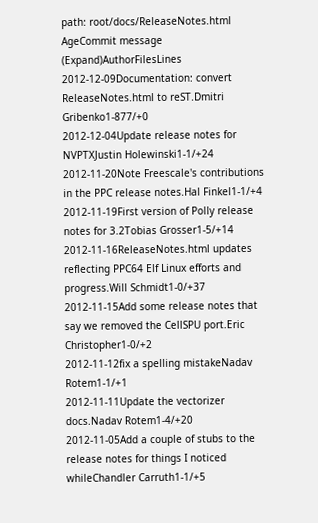path: root/docs/ReleaseNotes.html
AgeCommit message (Expand)AuthorFilesLines
2012-12-09Documentation: convert ReleaseNotes.html to reST.Dmitri Gribenko1-877/+0
2012-12-04Update release notes for NVPTXJustin Holewinski1-1/+24
2012-11-20Note Freescale's contributions in the PPC release notes.Hal Finkel1-1/+4
2012-11-19First version of Polly release notes for 3.2Tobias Grosser1-5/+14
2012-11-16ReleaseNotes.html updates reflecting PPC64 Elf Linux efforts and progress.Will Schmidt1-0/+37
2012-11-15Add some release notes that say we removed the CellSPU port.Eric Christopher1-0/+2
2012-11-12fix a spelling mistakeNadav Rotem1-1/+1
2012-11-11Update the vectorizer docs.Nadav Rotem1-4/+20
2012-11-05Add a couple of stubs to the release notes for things I noticed whileChandler Carruth1-1/+5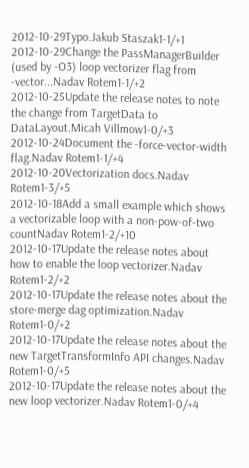2012-10-29Typo.Jakub Staszak1-1/+1
2012-10-29Change the PassManagerBuilder (used by -O3) loop vectorizer flag from -vector...Nadav Rotem1-1/+2
2012-10-25Update the release notes to note the change from TargetData to DataLayout.Micah Villmow1-0/+3
2012-10-24Document the -force-vector-width flag.Nadav Rotem1-1/+4
2012-10-20Vectorization docs.Nadav Rotem1-3/+5
2012-10-18Add a small example which shows a vectorizable loop with a non-pow-of-two countNadav Rotem1-2/+10
2012-10-17Update the release notes about how to enable the loop vectorizer.Nadav Rotem1-2/+2
2012-10-17Update the release notes about the store-merge dag optimization.Nadav Rotem1-0/+2
2012-10-17Update the release notes about the new TargetTransformInfo API changes.Nadav Rotem1-0/+5
2012-10-17Update the release notes about the new loop vectorizer.Nadav Rotem1-0/+4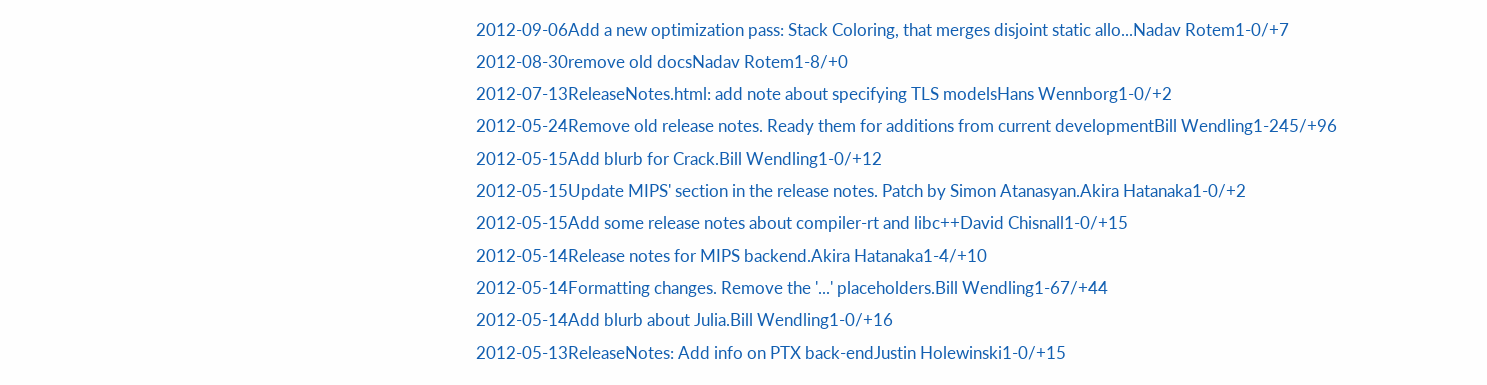2012-09-06Add a new optimization pass: Stack Coloring, that merges disjoint static allo...Nadav Rotem1-0/+7
2012-08-30remove old docsNadav Rotem1-8/+0
2012-07-13ReleaseNotes.html: add note about specifying TLS modelsHans Wennborg1-0/+2
2012-05-24Remove old release notes. Ready them for additions from current developmentBill Wendling1-245/+96
2012-05-15Add blurb for Crack.Bill Wendling1-0/+12
2012-05-15Update MIPS' section in the release notes. Patch by Simon Atanasyan.Akira Hatanaka1-0/+2
2012-05-15Add some release notes about compiler-rt and libc++David Chisnall1-0/+15
2012-05-14Release notes for MIPS backend.Akira Hatanaka1-4/+10
2012-05-14Formatting changes. Remove the '...' placeholders.Bill Wendling1-67/+44
2012-05-14Add blurb about Julia.Bill Wendling1-0/+16
2012-05-13ReleaseNotes: Add info on PTX back-endJustin Holewinski1-0/+15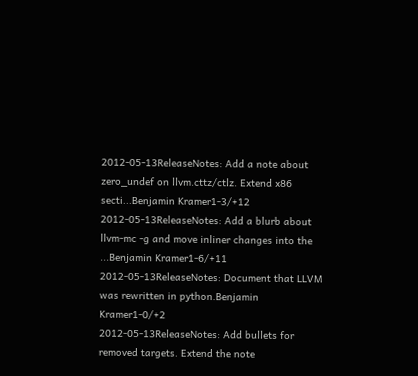2012-05-13ReleaseNotes: Add a note about zero_undef on llvm.cttz/ctlz. Extend x86 secti...Benjamin Kramer1-3/+12
2012-05-13ReleaseNotes: Add a blurb about llvm-mc -g and move inliner changes into the ...Benjamin Kramer1-6/+11
2012-05-13ReleaseNotes: Document that LLVM was rewritten in python.Benjamin Kramer1-0/+2
2012-05-13ReleaseNotes: Add bullets for removed targets. Extend the note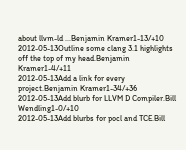about llvm-ld ...Benjamin Kramer1-13/+10
2012-05-13Outline some clang 3.1 highlights off the top of my head.Benjamin Kramer1-4/+11
2012-05-13Add a link for every project.Benjamin Kramer1-34/+36
2012-05-13Add blurb for LLVM D Compiler.Bill Wendling1-0/+10
2012-05-13Add blurbs for pocl and TCE.Bill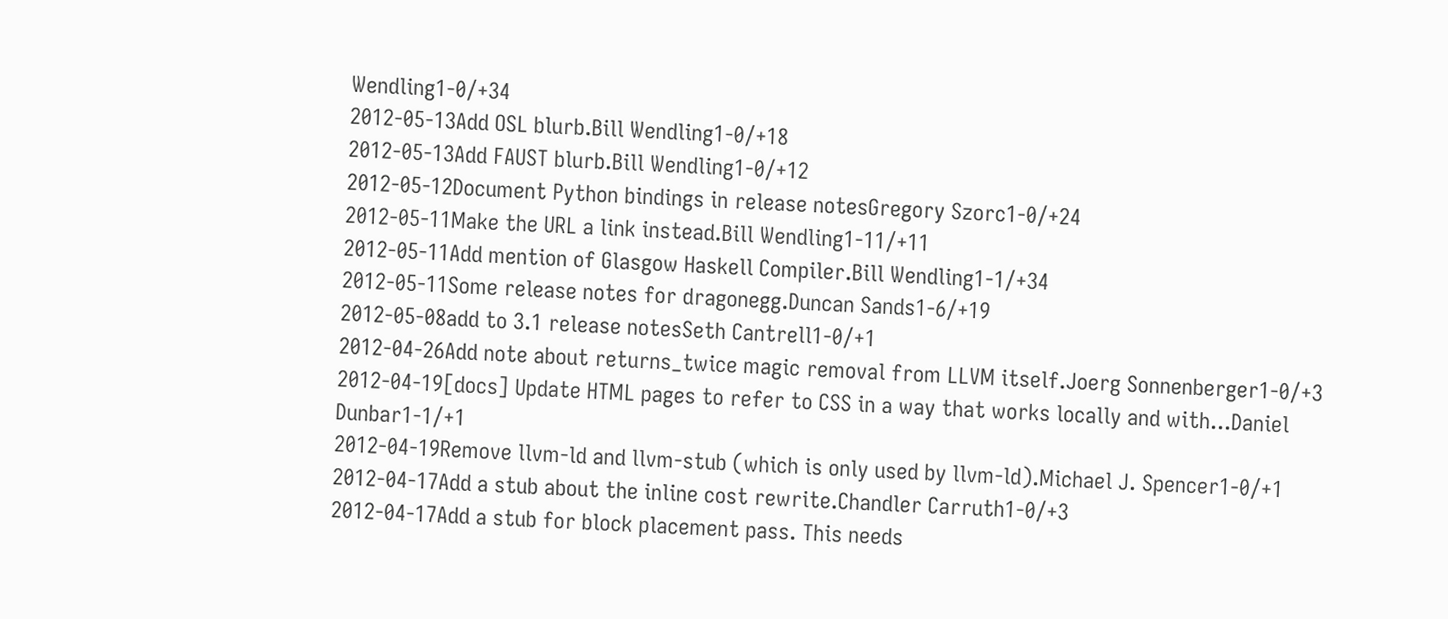Wendling1-0/+34
2012-05-13Add OSL blurb.Bill Wendling1-0/+18
2012-05-13Add FAUST blurb.Bill Wendling1-0/+12
2012-05-12Document Python bindings in release notesGregory Szorc1-0/+24
2012-05-11Make the URL a link instead.Bill Wendling1-11/+11
2012-05-11Add mention of Glasgow Haskell Compiler.Bill Wendling1-1/+34
2012-05-11Some release notes for dragonegg.Duncan Sands1-6/+19
2012-05-08add to 3.1 release notesSeth Cantrell1-0/+1
2012-04-26Add note about returns_twice magic removal from LLVM itself.Joerg Sonnenberger1-0/+3
2012-04-19[docs] Update HTML pages to refer to CSS in a way that works locally and with...Daniel Dunbar1-1/+1
2012-04-19Remove llvm-ld and llvm-stub (which is only used by llvm-ld).Michael J. Spencer1-0/+1
2012-04-17Add a stub about the inline cost rewrite.Chandler Carruth1-0/+3
2012-04-17Add a stub for block placement pass. This needs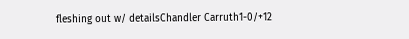fleshing out w/ detailsChandler Carruth1-0/+12